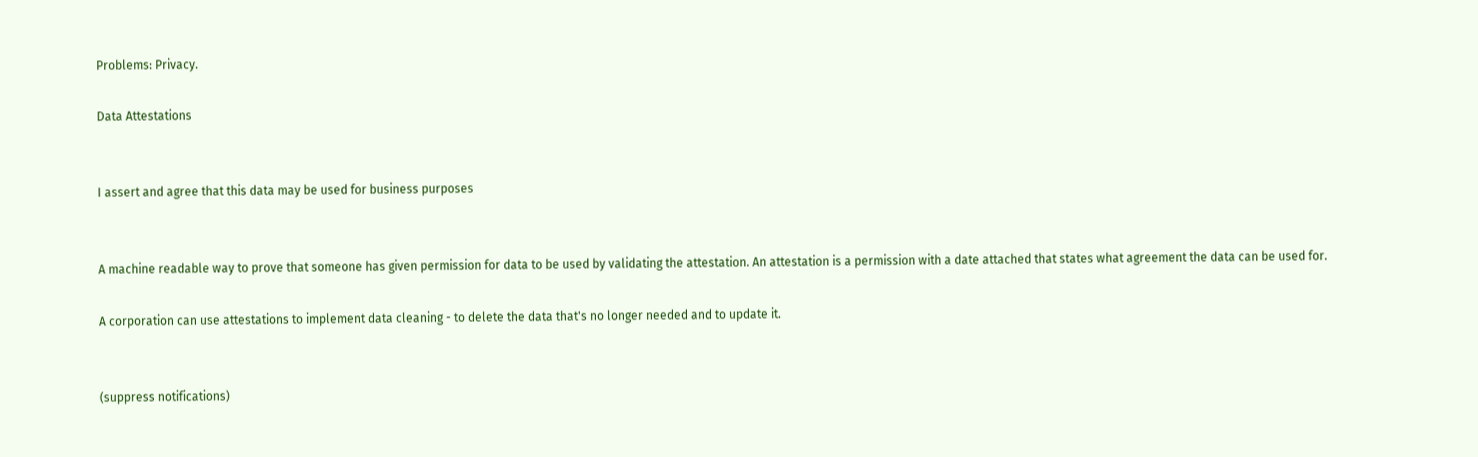Problems: Privacy.

Data Attestations


I assert and agree that this data may be used for business purposes


A machine readable way to prove that someone has given permission for data to be used by validating the attestation. An attestation is a permission with a date attached that states what agreement the data can be used for.

A corporation can use attestations to implement data cleaning - to delete the data that's no longer needed and to update it.


(suppress notifications)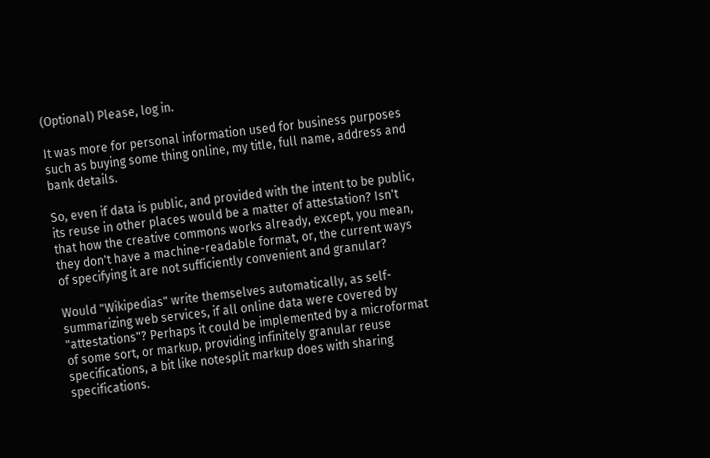(Optional) Please, log in.

It was more for personal information used for business purposes such as buying some thing online, my title, full name, address and bank details.

So, even if data is public, and provided with the intent to be public, its reuse in other places would be a matter of attestation? Isn't that how the creative commons works already, except, you mean, they don't have a machine-readable format, or, the current ways of specifying it are not sufficiently convenient and granular?

Would "Wikipedias" write themselves automatically, as self-summarizing web services, if all online data were covered by "attestations"? Perhaps it could be implemented by a microformat of some sort, or markup, providing infinitely granular reuse specifications, a bit like notesplit markup does with sharing specifications.